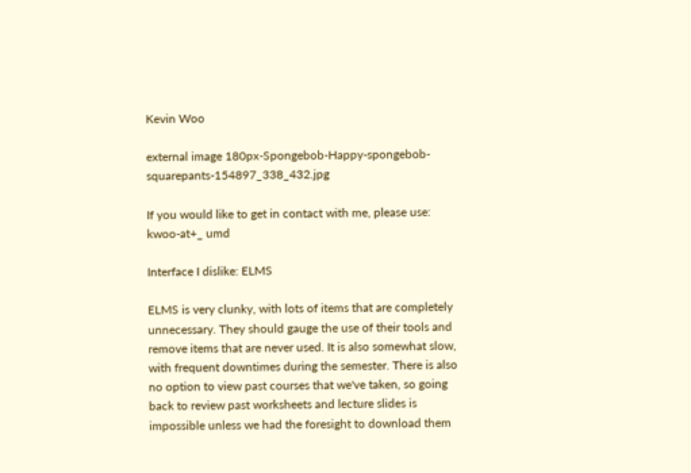Kevin Woo

external image 180px-Spongebob-Happy-spongebob-squarepants-154897_338_432.jpg

If you would like to get in contact with me, please use: kwoo-at+_ umd

Interface I dislike: ELMS

ELMS is very clunky, with lots of items that are completely unnecessary. They should gauge the use of their tools and remove items that are never used. It is also somewhat slow, with frequent downtimes during the semester. There is also no option to view past courses that we've taken, so going back to review past worksheets and lecture slides is impossible unless we had the foresight to download them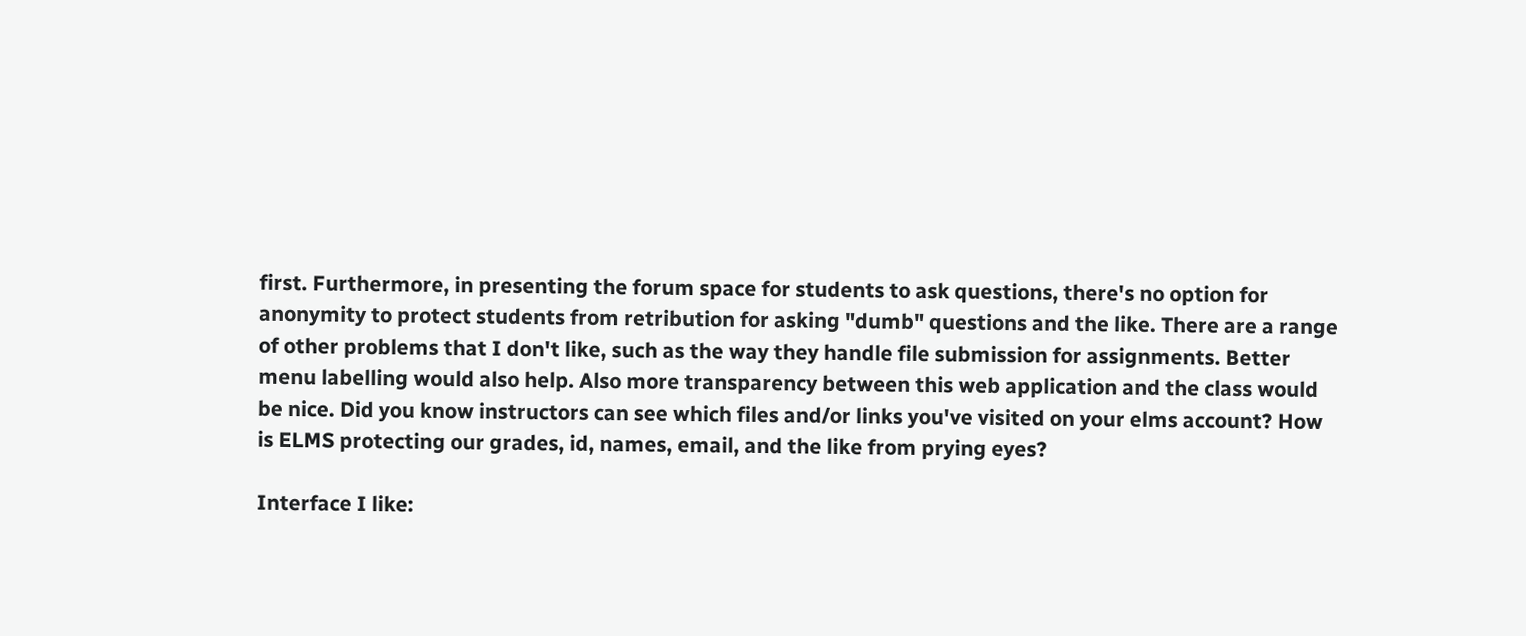first. Furthermore, in presenting the forum space for students to ask questions, there's no option for anonymity to protect students from retribution for asking "dumb" questions and the like. There are a range of other problems that I don't like, such as the way they handle file submission for assignments. Better menu labelling would also help. Also more transparency between this web application and the class would be nice. Did you know instructors can see which files and/or links you've visited on your elms account? How is ELMS protecting our grades, id, names, email, and the like from prying eyes?

Interface I like: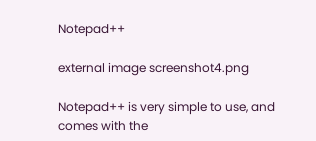Notepad++

external image screenshot4.png

Notepad++ is very simple to use, and comes with the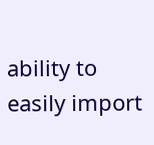ability to easily import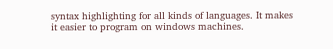syntax highlighting for all kinds of languages. It makes it easier to program on windows machines.